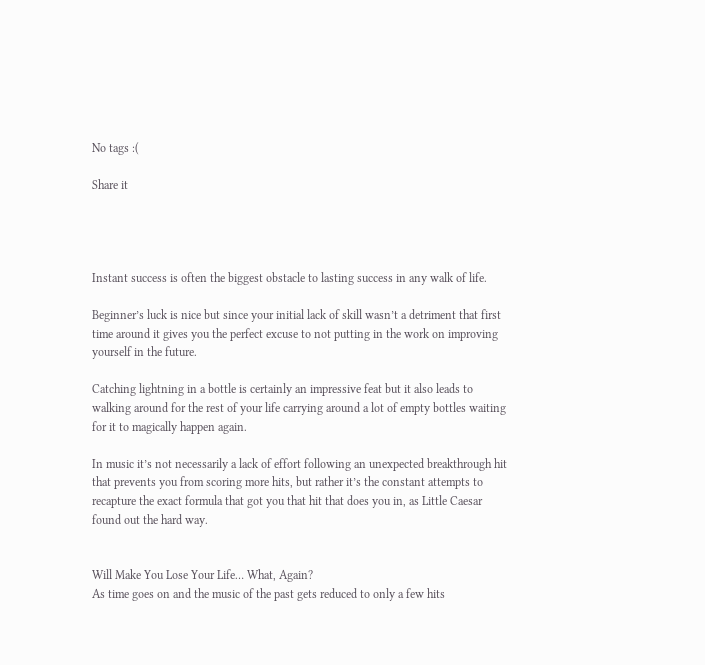No tags :(

Share it




Instant success is often the biggest obstacle to lasting success in any walk of life.

Beginner’s luck is nice but since your initial lack of skill wasn’t a detriment that first time around it gives you the perfect excuse to not putting in the work on improving yourself in the future.

Catching lightning in a bottle is certainly an impressive feat but it also leads to walking around for the rest of your life carrying around a lot of empty bottles waiting for it to magically happen again.

In music it’s not necessarily a lack of effort following an unexpected breakthrough hit that prevents you from scoring more hits, but rather it’s the constant attempts to recapture the exact formula that got you that hit that does you in, as Little Caesar found out the hard way.


Will Make You Lose Your Life… What, Again?
As time goes on and the music of the past gets reduced to only a few hits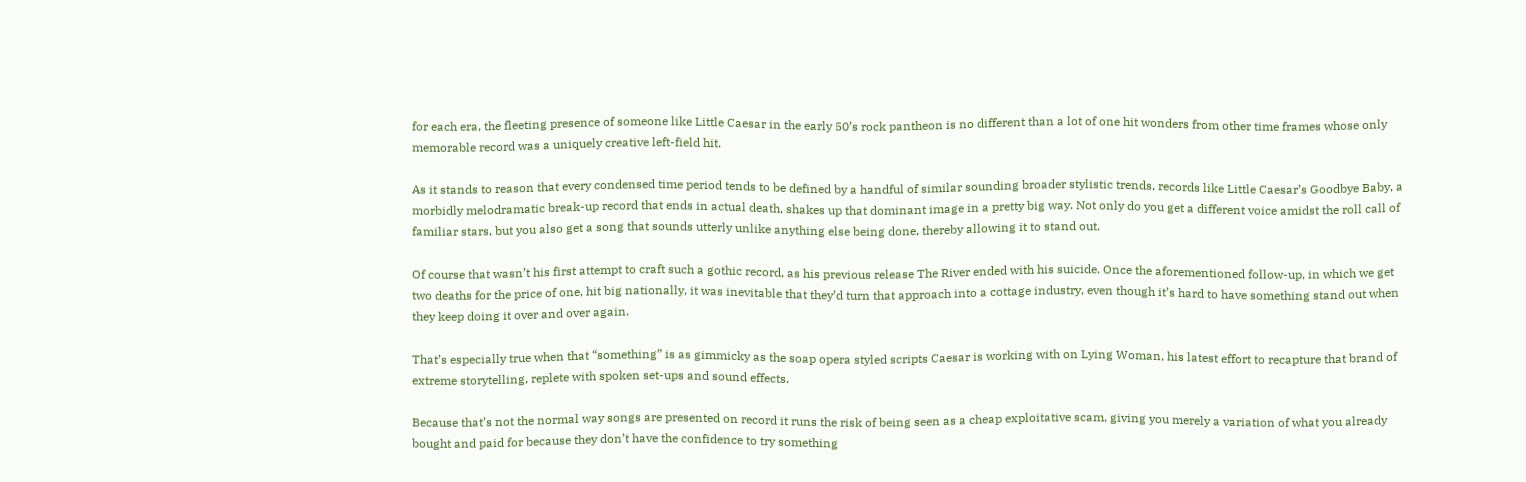for each era, the fleeting presence of someone like Little Caesar in the early 50’s rock pantheon is no different than a lot of one hit wonders from other time frames whose only memorable record was a uniquely creative left-field hit.

As it stands to reason that every condensed time period tends to be defined by a handful of similar sounding broader stylistic trends, records like Little Caesar’s Goodbye Baby, a morbidly melodramatic break-up record that ends in actual death, shakes up that dominant image in a pretty big way. Not only do you get a different voice amidst the roll call of familiar stars, but you also get a song that sounds utterly unlike anything else being done, thereby allowing it to stand out.

Of course that wasn’t his first attempt to craft such a gothic record, as his previous release The River ended with his suicide. Once the aforementioned follow-up, in which we get two deaths for the price of one, hit big nationally, it was inevitable that they’d turn that approach into a cottage industry, even though it’s hard to have something stand out when they keep doing it over and over again.

That’s especially true when that “something” is as gimmicky as the soap opera styled scripts Caesar is working with on Lying Woman, his latest effort to recapture that brand of extreme storytelling, replete with spoken set-ups and sound effects.

Because that’s not the normal way songs are presented on record it runs the risk of being seen as a cheap exploitative scam, giving you merely a variation of what you already bought and paid for because they don’t have the confidence to try something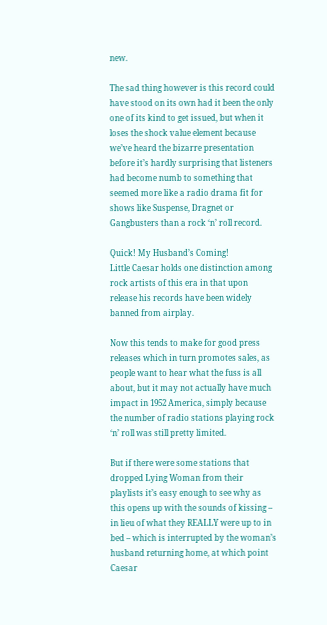new.

The sad thing however is this record could have stood on its own had it been the only one of its kind to get issued, but when it loses the shock value element because we’ve heard the bizarre presentation before it’s hardly surprising that listeners had become numb to something that seemed more like a radio drama fit for shows like Suspense, Dragnet or Gangbusters than a rock ‘n’ roll record.

Quick! My Husband’s Coming!
Little Caesar holds one distinction among rock artists of this era in that upon release his records have been widely banned from airplay.

Now this tends to make for good press releases which in turn promotes sales, as people want to hear what the fuss is all about, but it may not actually have much impact in 1952 America, simply because the number of radio stations playing rock ‘n’ roll was still pretty limited.

But if there were some stations that dropped Lying Woman from their playlists it’s easy enough to see why as this opens up with the sounds of kissing – in lieu of what they REALLY were up to in bed – which is interrupted by the woman’s husband returning home, at which point Caesar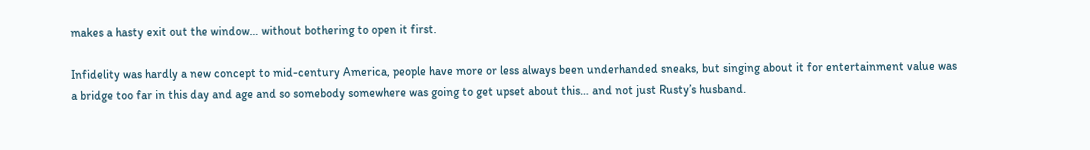makes a hasty exit out the window… without bothering to open it first.

Infidelity was hardly a new concept to mid-century America, people have more or less always been underhanded sneaks, but singing about it for entertainment value was a bridge too far in this day and age and so somebody somewhere was going to get upset about this… and not just Rusty’s husband.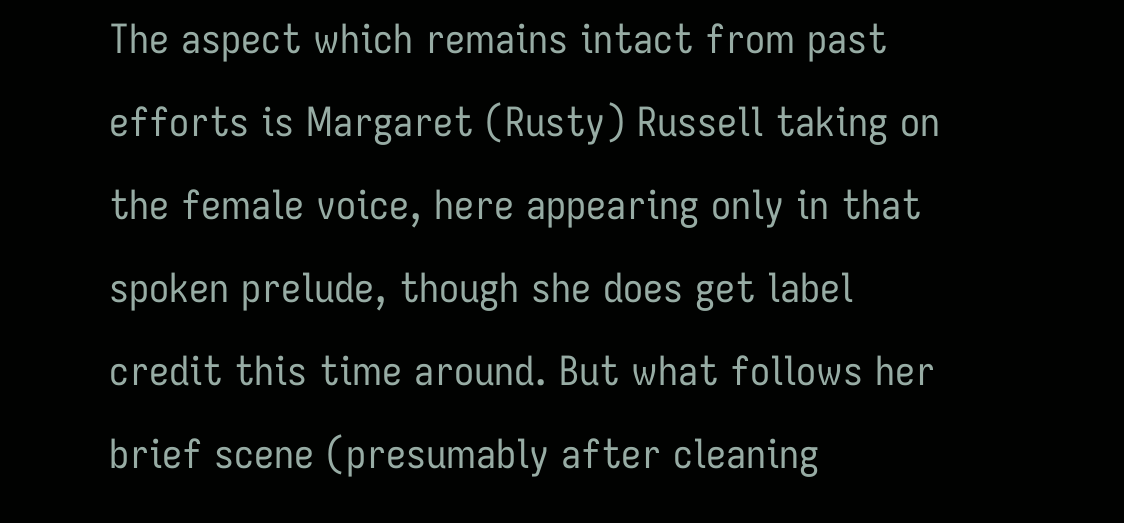The aspect which remains intact from past efforts is Margaret (Rusty) Russell taking on the female voice, here appearing only in that spoken prelude, though she does get label credit this time around. But what follows her brief scene (presumably after cleaning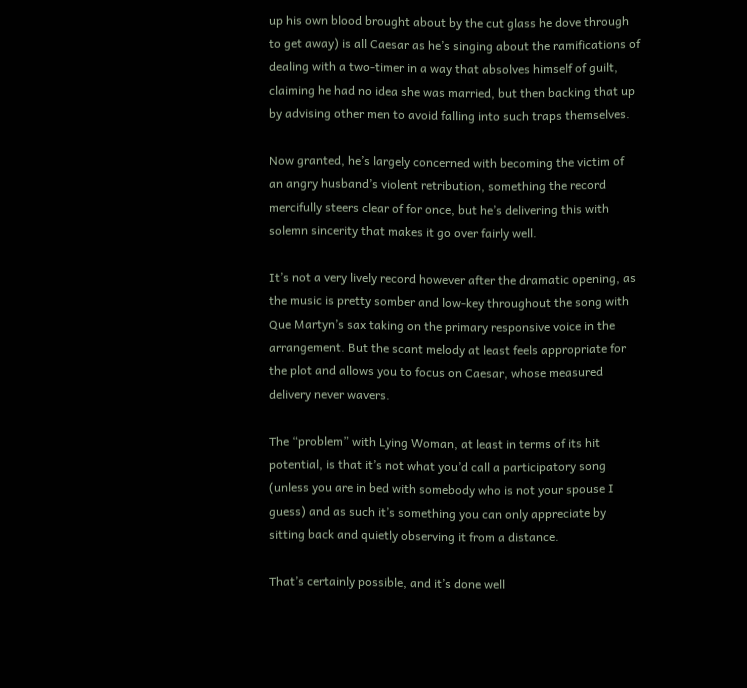up his own blood brought about by the cut glass he dove through to get away) is all Caesar as he’s singing about the ramifications of dealing with a two-timer in a way that absolves himself of guilt, claiming he had no idea she was married, but then backing that up by advising other men to avoid falling into such traps themselves.

Now granted, he’s largely concerned with becoming the victim of an angry husband’s violent retribution, something the record mercifully steers clear of for once, but he’s delivering this with solemn sincerity that makes it go over fairly well.

It’s not a very lively record however after the dramatic opening, as the music is pretty somber and low-key throughout the song with Que Martyn’s sax taking on the primary responsive voice in the arrangement. But the scant melody at least feels appropriate for the plot and allows you to focus on Caesar, whose measured delivery never wavers.

The “problem” with Lying Woman, at least in terms of its hit potential, is that it’s not what you’d call a participatory song (unless you are in bed with somebody who is not your spouse I guess) and as such it’s something you can only appreciate by sitting back and quietly observing it from a distance.

That’s certainly possible, and it’s done well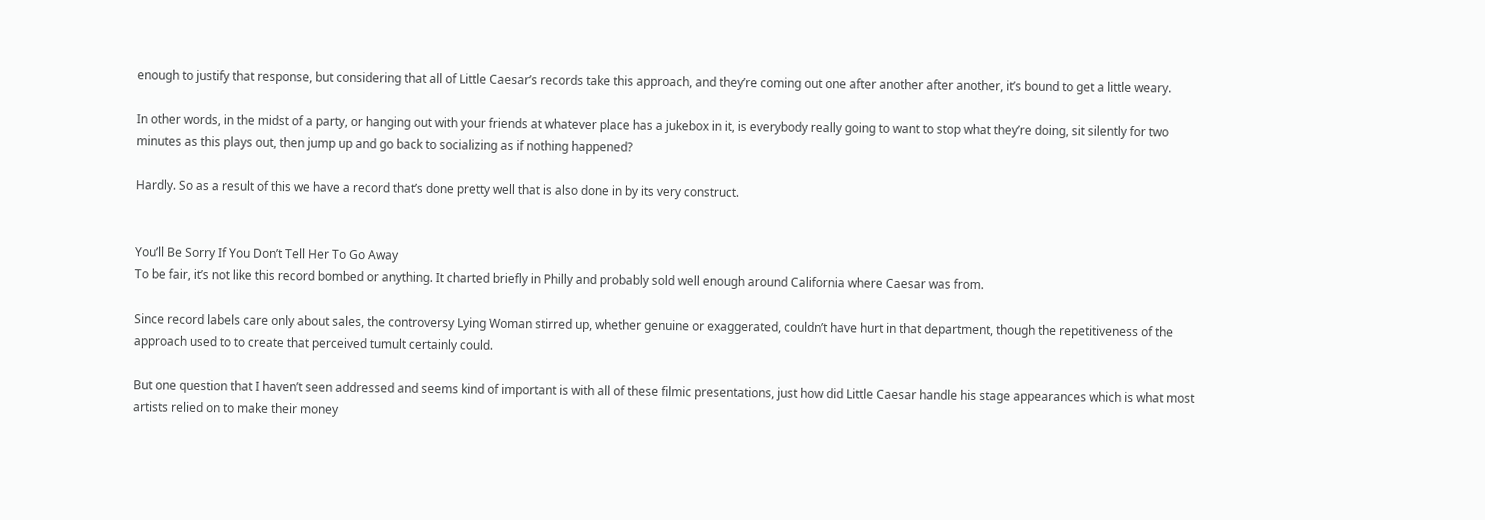enough to justify that response, but considering that all of Little Caesar’s records take this approach, and they’re coming out one after another after another, it’s bound to get a little weary.

In other words, in the midst of a party, or hanging out with your friends at whatever place has a jukebox in it, is everybody really going to want to stop what they’re doing, sit silently for two minutes as this plays out, then jump up and go back to socializing as if nothing happened?

Hardly. So as a result of this we have a record that’s done pretty well that is also done in by its very construct.


You’ll Be Sorry If You Don’t Tell Her To Go Away
To be fair, it’s not like this record bombed or anything. It charted briefly in Philly and probably sold well enough around California where Caesar was from.

Since record labels care only about sales, the controversy Lying Woman stirred up, whether genuine or exaggerated, couldn’t have hurt in that department, though the repetitiveness of the approach used to to create that perceived tumult certainly could.

But one question that I haven’t seen addressed and seems kind of important is with all of these filmic presentations, just how did Little Caesar handle his stage appearances which is what most artists relied on to make their money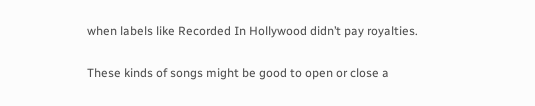when labels like Recorded In Hollywood didn’t pay royalties.

These kinds of songs might be good to open or close a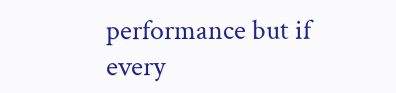performance but if every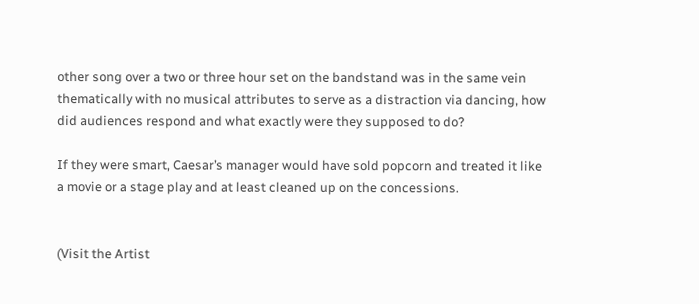other song over a two or three hour set on the bandstand was in the same vein thematically with no musical attributes to serve as a distraction via dancing, how did audiences respond and what exactly were they supposed to do?

If they were smart, Caesar’s manager would have sold popcorn and treated it like a movie or a stage play and at least cleaned up on the concessions.


(Visit the Artist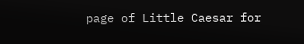page of Little Caesar for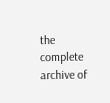the complete archive of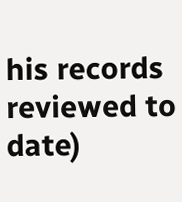his records reviewed to date)